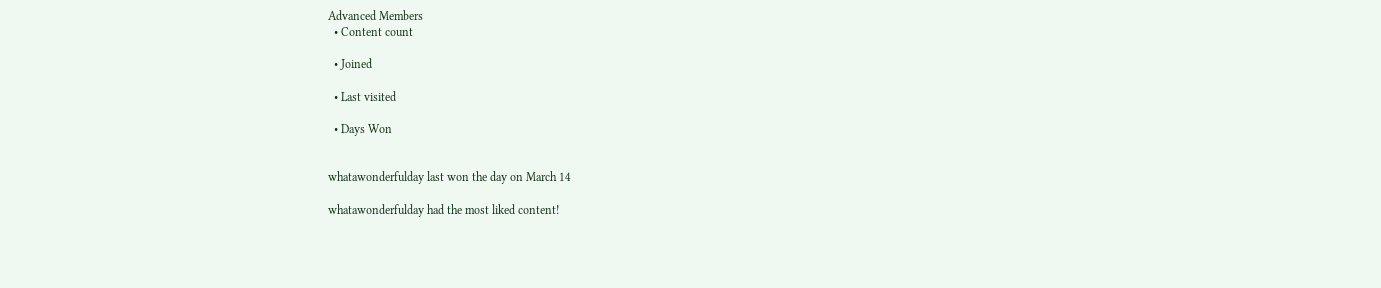Advanced Members
  • Content count

  • Joined

  • Last visited

  • Days Won


whatawonderfulday last won the day on March 14

whatawonderfulday had the most liked content!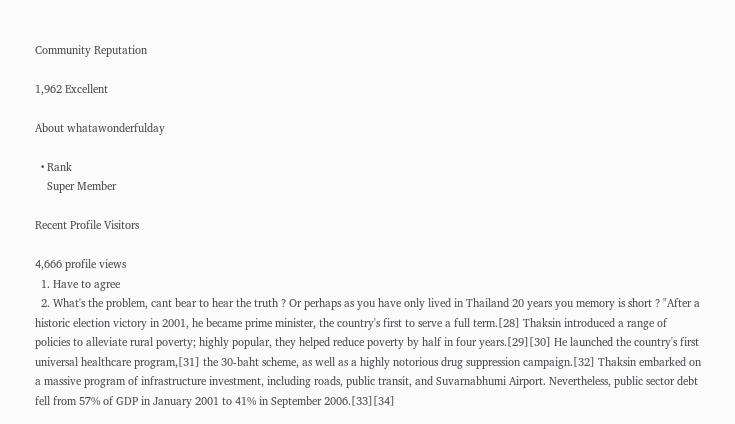Community Reputation

1,962 Excellent

About whatawonderfulday

  • Rank
    Super Member

Recent Profile Visitors

4,666 profile views
  1. Have to agree
  2. What's the problem, cant bear to hear the truth ? Or perhaps as you have only lived in Thailand 20 years you memory is short ? "After a historic election victory in 2001, he became prime minister, the country's first to serve a full term.[28] Thaksin introduced a range of policies to alleviate rural poverty; highly popular, they helped reduce poverty by half in four years.[29][30] He launched the country's first universal healthcare program,[31] the 30-baht scheme, as well as a highly notorious drug suppression campaign.[32] Thaksin embarked on a massive program of infrastructure investment, including roads, public transit, and Suvarnabhumi Airport. Nevertheless, public sector debt fell from 57% of GDP in January 2001 to 41% in September 2006.[33][34]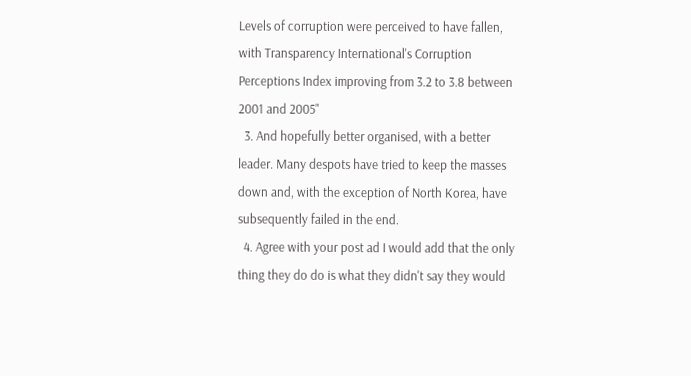Levels of corruption were perceived to have fallen, with Transparency International's Corruption Perceptions Index improving from 3.2 to 3.8 between 2001 and 2005"
  3. And hopefully better organised, with a better leader. Many despots have tried to keep the masses down and, with the exception of North Korea, have subsequently failed in the end.
  4. Agree with your post ad I would add that the only thing they do do is what they didn't say they would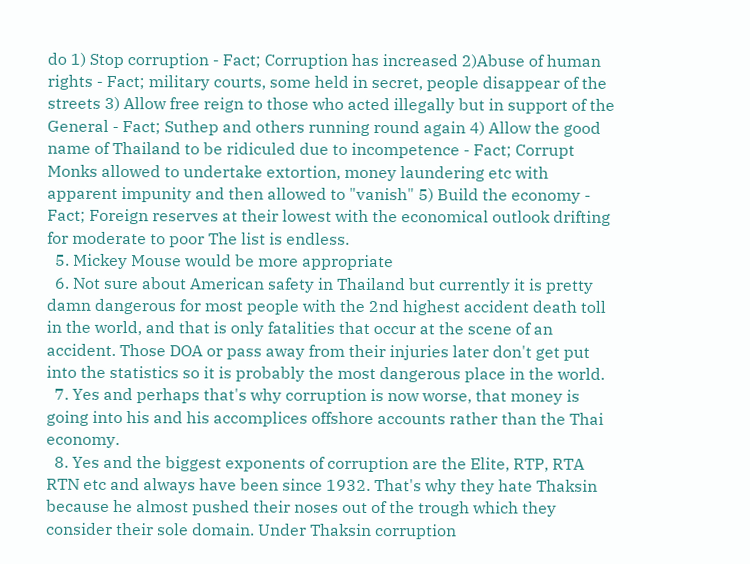do 1) Stop corruption - Fact; Corruption has increased 2)Abuse of human rights - Fact; military courts, some held in secret, people disappear of the streets 3) Allow free reign to those who acted illegally but in support of the General - Fact; Suthep and others running round again 4) Allow the good name of Thailand to be ridiculed due to incompetence - Fact; Corrupt Monks allowed to undertake extortion, money laundering etc with apparent impunity and then allowed to "vanish" 5) Build the economy - Fact; Foreign reserves at their lowest with the economical outlook drifting for moderate to poor The list is endless.
  5. Mickey Mouse would be more appropriate
  6. Not sure about American safety in Thailand but currently it is pretty damn dangerous for most people with the 2nd highest accident death toll in the world, and that is only fatalities that occur at the scene of an accident. Those DOA or pass away from their injuries later don't get put into the statistics so it is probably the most dangerous place in the world.
  7. Yes and perhaps that's why corruption is now worse, that money is going into his and his accomplices offshore accounts rather than the Thai economy.
  8. Yes and the biggest exponents of corruption are the Elite, RTP, RTA RTN etc and always have been since 1932. That's why they hate Thaksin because he almost pushed their noses out of the trough which they consider their sole domain. Under Thaksin corruption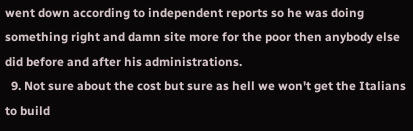went down according to independent reports so he was doing something right and damn site more for the poor then anybody else did before and after his administrations.
  9. Not sure about the cost but sure as hell we won't get the Italians to build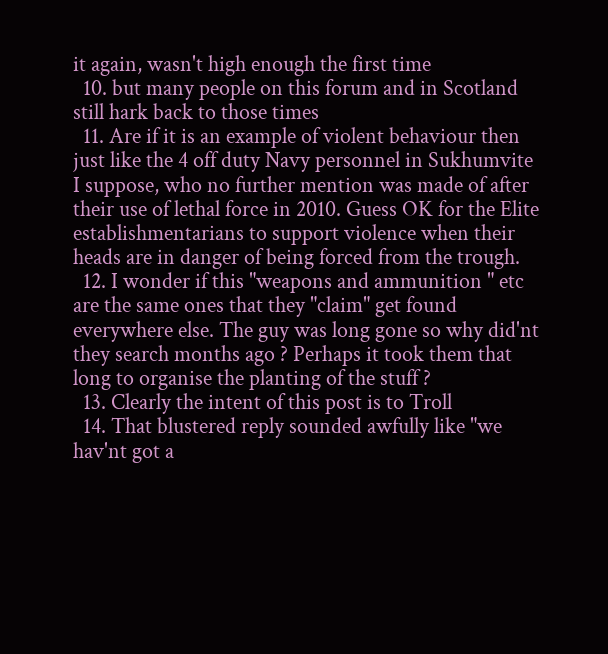it again, wasn't high enough the first time
  10. but many people on this forum and in Scotland still hark back to those times
  11. Are if it is an example of violent behaviour then just like the 4 off duty Navy personnel in Sukhumvite I suppose, who no further mention was made of after their use of lethal force in 2010. Guess OK for the Elite establishmentarians to support violence when their heads are in danger of being forced from the trough.
  12. I wonder if this "weapons and ammunition " etc are the same ones that they "claim" get found everywhere else. The guy was long gone so why did'nt they search months ago ? Perhaps it took them that long to organise the planting of the stuff ?
  13. Clearly the intent of this post is to Troll
  14. That blustered reply sounded awfully like "we hav'nt got a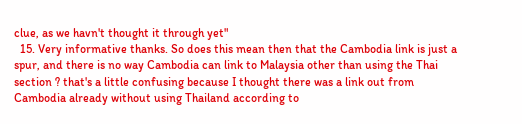clue, as we havn't thought it through yet"
  15. Very informative thanks. So does this mean then that the Cambodia link is just a spur, and there is no way Cambodia can link to Malaysia other than using the Thai section ? that's a little confusing because I thought there was a link out from Cambodia already without using Thailand according to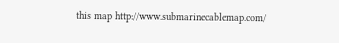this map http://www.submarinecablemap.com/